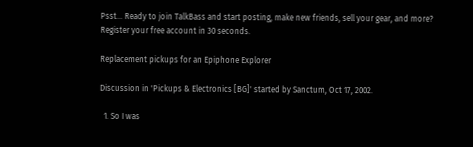Psst... Ready to join TalkBass and start posting, make new friends, sell your gear, and more?  Register your free account in 30 seconds.

Replacement pickups for an Epiphone Explorer

Discussion in 'Pickups & Electronics [BG]' started by Sanctum, Oct 17, 2002.

  1. So I was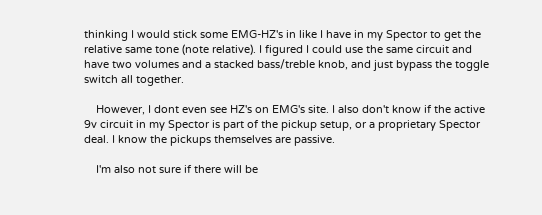thinking I would stick some EMG-HZ's in like I have in my Spector to get the relative same tone (note relative). I figured I could use the same circuit and have two volumes and a stacked bass/treble knob, and just bypass the toggle switch all together.

    However, I dont even see HZ's on EMG's site. I also don't know if the active 9v circuit in my Spector is part of the pickup setup, or a proprietary Spector deal. I know the pickups themselves are passive.

    I'm also not sure if there will be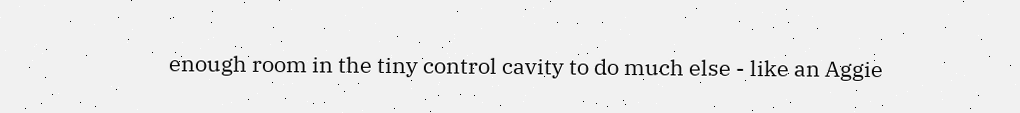enough room in the tiny control cavity to do much else - like an Aggie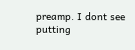preamp. I dont see putting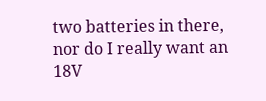two batteries in there, nor do I really want an 18V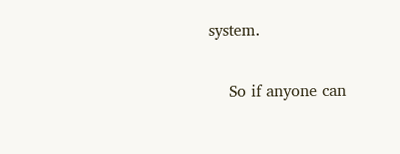system.

    So if anyone can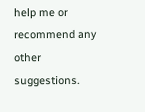help me or recommend any other suggestions.